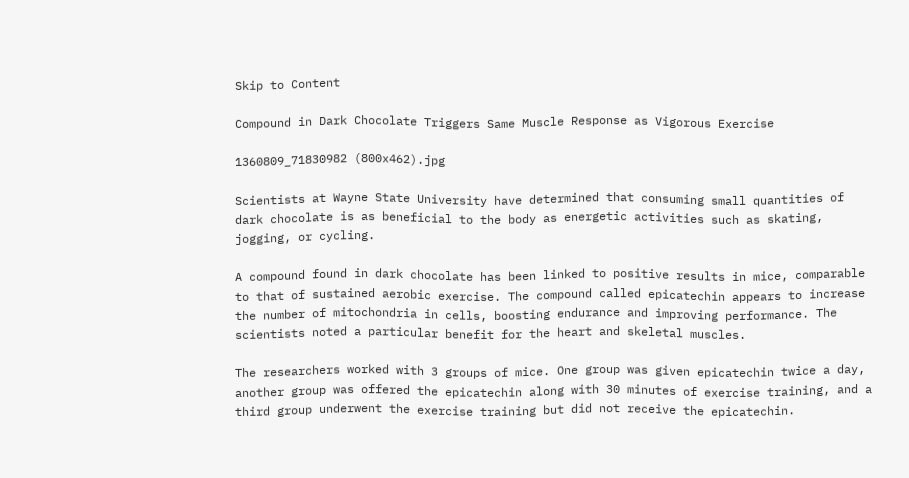Skip to Content

Compound in Dark Chocolate Triggers Same Muscle Response as Vigorous Exercise

1360809_71830982 (800x462).jpg

Scientists at Wayne State University have determined that consuming small quantities of dark chocolate is as beneficial to the body as energetic activities such as skating, jogging, or cycling.

A compound found in dark chocolate has been linked to positive results in mice, comparable to that of sustained aerobic exercise. The compound called epicatechin appears to increase the number of mitochondria in cells, boosting endurance and improving performance. The scientists noted a particular benefit for the heart and skeletal muscles.

The researchers worked with 3 groups of mice. One group was given epicatechin twice a day, another group was offered the epicatechin along with 30 minutes of exercise training, and a third group underwent the exercise training but did not receive the epicatechin.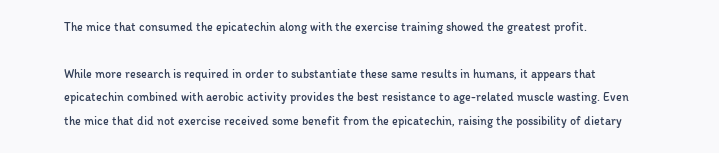The mice that consumed the epicatechin along with the exercise training showed the greatest profit.

While more research is required in order to substantiate these same results in humans, it appears that epicatechin combined with aerobic activity provides the best resistance to age-related muscle wasting. Even the mice that did not exercise received some benefit from the epicatechin, raising the possibility of dietary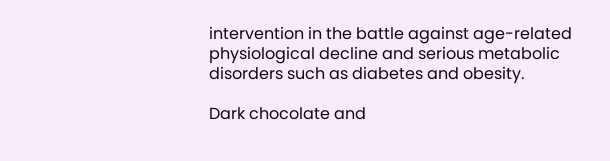intervention in the battle against age-related physiological decline and serious metabolic disorders such as diabetes and obesity.

Dark chocolate and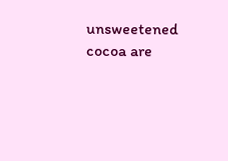unsweetened cocoa are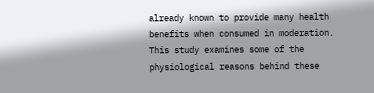already known to provide many health benefits when consumed in moderation. This study examines some of the physiological reasons behind these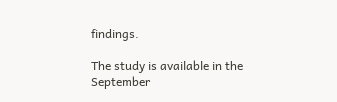findings.

The study is available in the September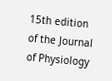15th edition of the Journal of Physiology